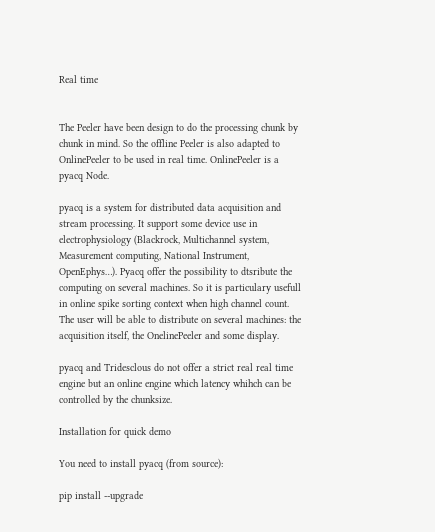Real time


The Peeler have been design to do the processing chunk by chunk in mind. So the offline Peeler is also adapted to OnlinePeeler to be used in real time. OnlinePeeler is a pyacq Node.

pyacq is a system for distributed data acquisition and stream processing. It support some device use in electrophysiology (Blackrock, Multichannel system, Measurement computing, National Instrument, OpenEphys…). Pyacq offer the possibility to dtsribute the computing on several machines. So it is particulary usefull in online spike sorting context when high channel count. The user will be able to distribute on several machines: the acquisition itself, the OnelinePeeler and some display.

pyacq and Tridesclous do not offer a strict real real time engine but an online engine which latency whihch can be controlled by the chunksize.

Installation for quick demo

You need to install pyacq (from source):

pip install --upgrade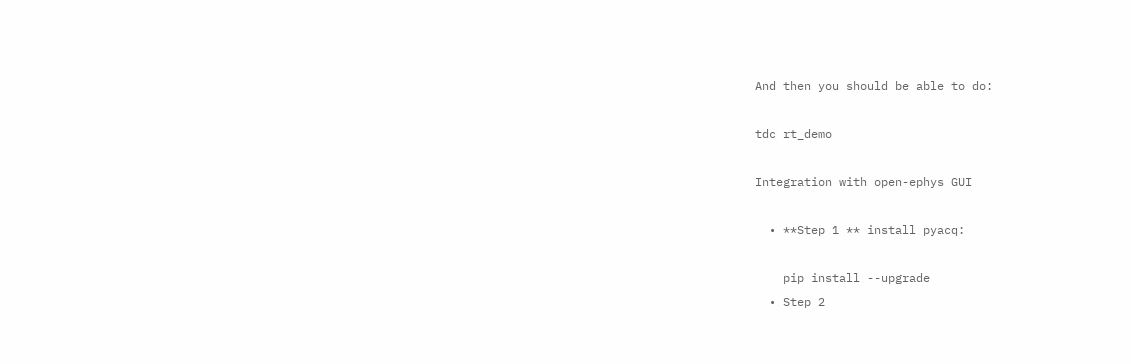And then you should be able to do:

tdc rt_demo

Integration with open-ephys GUI

  • **Step 1 ** install pyacq:

    pip install --upgrade
  • Step 2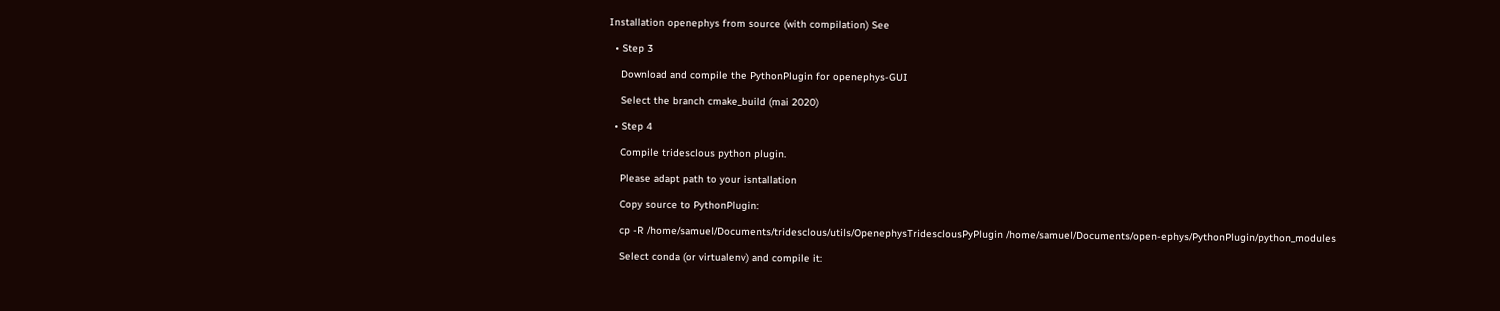Installation openephys from source (with compilation) See

  • Step 3

    Download and compile the PythonPlugin for openephys-GUI

    Select the branch cmake_build (mai 2020)

  • Step 4

    Compile tridesclous python plugin.

    Please adapt path to your isntallation

    Copy source to PythonPlugin:

    cp -R /home/samuel/Documents/tridesclous/utils/OpenephysTridesclousPyPlugin /home/samuel/Documents/open-ephys/PythonPlugin/python_modules

    Select conda (or virtualenv) and compile it: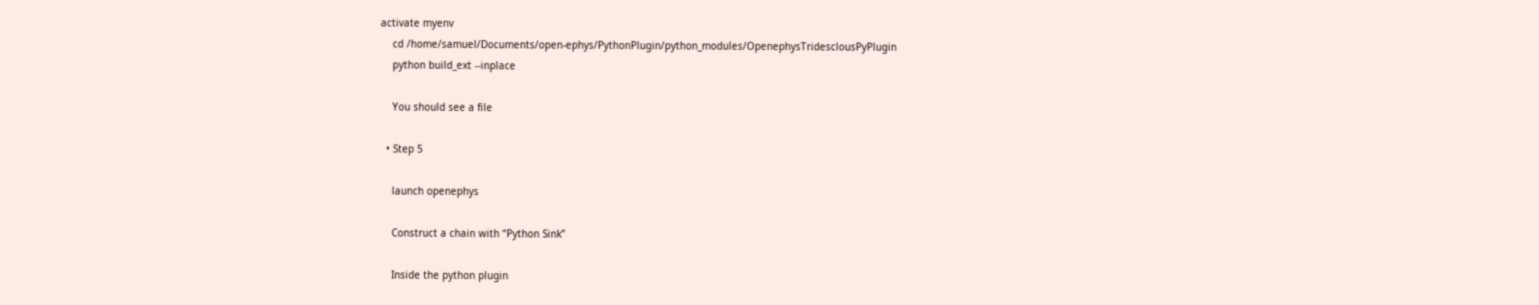activate myenv
    cd /home/samuel/Documents/open-ephys/PythonPlugin/python_modules/OpenephysTridesclousPyPlugin
    python build_ext --inplace

    You should see a file

  • Step 5

    launch openephys

    Construct a chain with “Python Sink”

    Inside the python plugin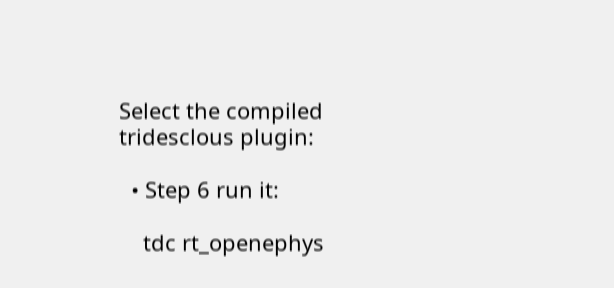Select the compiled tridesclous plugin:

  • Step 6 run it:

    tdc rt_openephys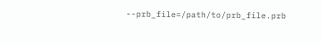--prb_file=/path/to/prb_file.prb